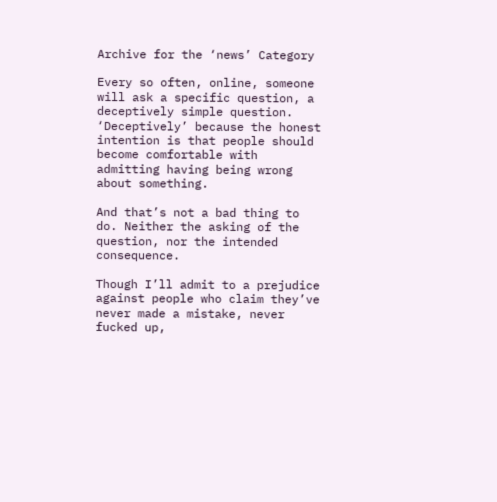Archive for the ‘news’ Category

Every so often, online, someone will ask a specific question, a deceptively simple question. ‘Deceptively’ because the honest intention is that people should become comfortable with admitting having being wrong about something.

And that’s not a bad thing to do. Neither the asking of the question, nor the intended consequence.

Though I’ll admit to a prejudice against people who claim they’ve never made a mistake, never fucked up,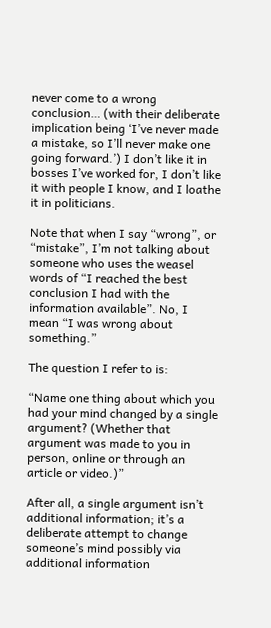never come to a wrong conclusion… (with their deliberate implication being ‘I’ve never made a mistake, so I’ll never make one going forward.’) I don’t like it in bosses I’ve worked for, I don’t like it with people I know, and I loathe it in politicians.

Note that when I say “wrong”, or “mistake”, I’m not talking about someone who uses the weasel words of “I reached the best conclusion I had with the information available”. No, I mean “I was wrong about something.”

The question I refer to is:

“Name one thing about which you had your mind changed by a single argument? (Whether that argument was made to you in person, online or through an article or video.)”

After all, a single argument isn’t additional information; it’s a deliberate attempt to change someone’s mind possibly via additional information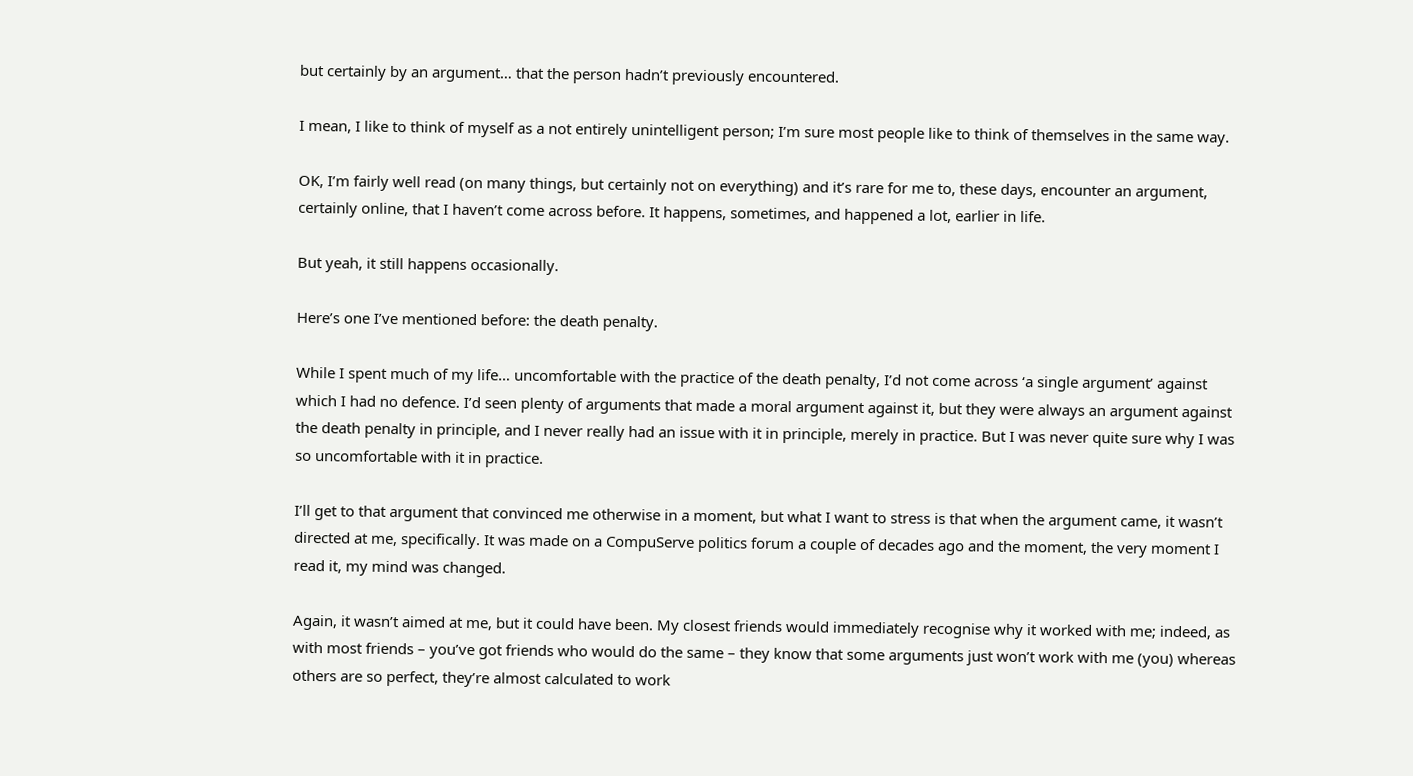but certainly by an argument… that the person hadn’t previously encountered.

I mean, I like to think of myself as a not entirely unintelligent person; I’m sure most people like to think of themselves in the same way.

OK, I’m fairly well read (on many things, but certainly not on everything) and it’s rare for me to, these days, encounter an argument, certainly online, that I haven’t come across before. It happens, sometimes, and happened a lot, earlier in life.

But yeah, it still happens occasionally.

Here’s one I’ve mentioned before: the death penalty.

While I spent much of my life… uncomfortable with the practice of the death penalty, I’d not come across ‘a single argument’ against which I had no defence. I’d seen plenty of arguments that made a moral argument against it, but they were always an argument against the death penalty in principle, and I never really had an issue with it in principle, merely in practice. But I was never quite sure why I was so uncomfortable with it in practice.

I’ll get to that argument that convinced me otherwise in a moment, but what I want to stress is that when the argument came, it wasn’t directed at me, specifically. It was made on a CompuServe politics forum a couple of decades ago and the moment, the very moment I read it, my mind was changed.

Again, it wasn’t aimed at me, but it could have been. My closest friends would immediately recognise why it worked with me; indeed, as with most friends – you’ve got friends who would do the same – they know that some arguments just won’t work with me (you) whereas others are so perfect, they’re almost calculated to work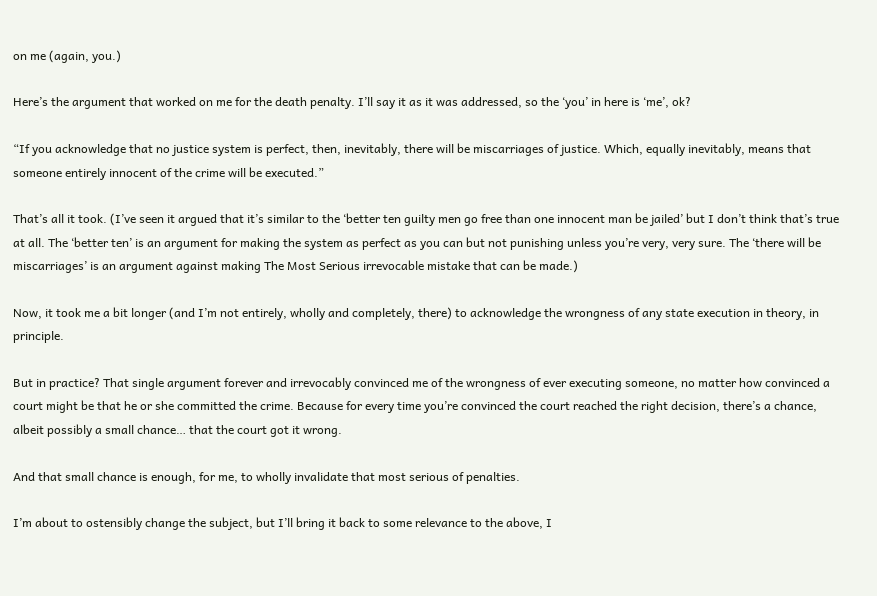on me (again, you.)

Here’s the argument that worked on me for the death penalty. I’ll say it as it was addressed, so the ‘you’ in here is ‘me’, ok?

“If you acknowledge that no justice system is perfect, then, inevitably, there will be miscarriages of justice. Which, equally inevitably, means that someone entirely innocent of the crime will be executed.”

That’s all it took. (I’ve seen it argued that it’s similar to the ‘better ten guilty men go free than one innocent man be jailed’ but I don’t think that’s true at all. The ‘better ten’ is an argument for making the system as perfect as you can but not punishing unless you’re very, very sure. The ‘there will be miscarriages’ is an argument against making The Most Serious irrevocable mistake that can be made.)

Now, it took me a bit longer (and I’m not entirely, wholly and completely, there) to acknowledge the wrongness of any state execution in theory, in principle.

But in practice? That single argument forever and irrevocably convinced me of the wrongness of ever executing someone, no matter how convinced a court might be that he or she committed the crime. Because for every time you’re convinced the court reached the right decision, there’s a chance, albeit possibly a small chance… that the court got it wrong.

And that small chance is enough, for me, to wholly invalidate that most serious of penalties.

I’m about to ostensibly change the subject, but I’ll bring it back to some relevance to the above, I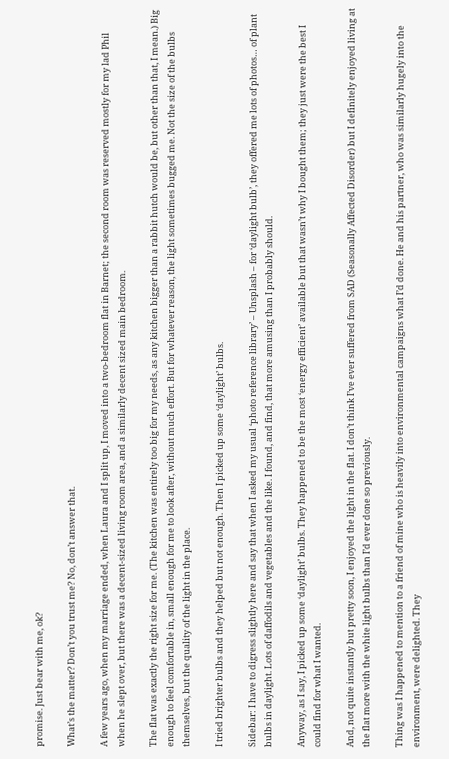promise. Just bear with me, ok?

What’s the matter? Don’t you trust me? No, don’t answer that.

A few years ago, when my marriage ended, when Laura and I split up, I moved into a two-bedroom flat in Barnet; the second room was reserved mostly for my lad Phil when he slept over, but there was a decent-sized living room area, and a similarly decent sized main bedroom.

The flat was exactly the right size for me. (The kitchen was entirely too big for my needs, as any kitchen bigger than a rabbit hutch would be, but other than that, I mean.) Big enough to feel comfortable in, small enough for me to look after, without much effort. But for whatever reason, the light sometimes bugged me. Not the size of the bulbs themselves, but the quality of the light in the place.

I tried brighter bulbs and they helped but not enough. Then I picked up some ‘daylight’ bulbs.

Sidebar: I have to digress slightly here and say that when I asked my usual ‘photo reference library’ – Unsplash – for ‘daylight bulb’, they offered me lots of photos… of plant bulbs in daylight. Lots of daffodils and vegetables and the like. I found, and find, that more amusing than I probably should.

Anyway, as I say, I picked up some ‘daylight’ bulbs. They happened to be the most ‘energy efficient’ available but that wasn’t why I bought them; they just were the best I could find for what I wanted.

And, not quite instantly but pretty soon, I enjoyed the light in the flat. I don’t think I’ve ever suffered from SAD (Seasonally Affected Disorder) but I definitely enjoyed living at the flat more with the white light bulbs than I’d ever done so previously.

Thing was I happened to mention to a friend of mine who is heavily into environmental campaigns what I’d done. He and his partner, who was similarly hugely into the environment, were delighted. They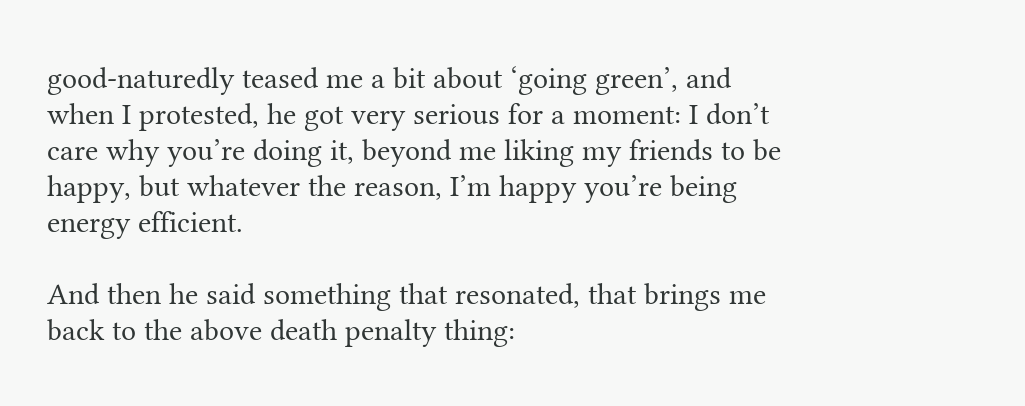good-naturedly teased me a bit about ‘going green’, and when I protested, he got very serious for a moment: I don’t care why you’re doing it, beyond me liking my friends to be happy, but whatever the reason, I’m happy you’re being energy efficient.

And then he said something that resonated, that brings me back to the above death penalty thing: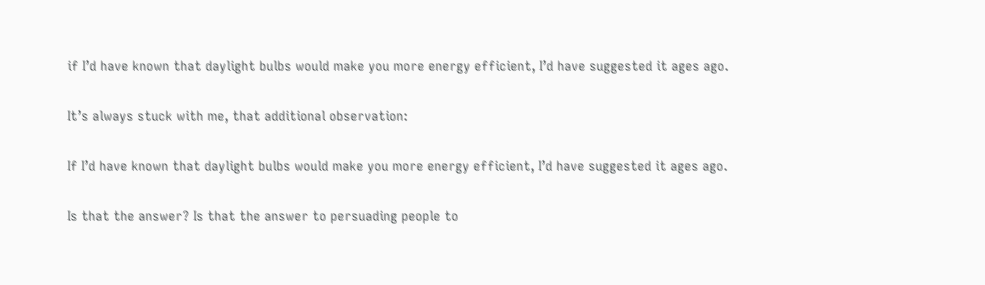if I’d have known that daylight bulbs would make you more energy efficient, I’d have suggested it ages ago.

It’s always stuck with me, that additional observation:

If I’d have known that daylight bulbs would make you more energy efficient, I’d have suggested it ages ago.

Is that the answer? Is that the answer to persuading people to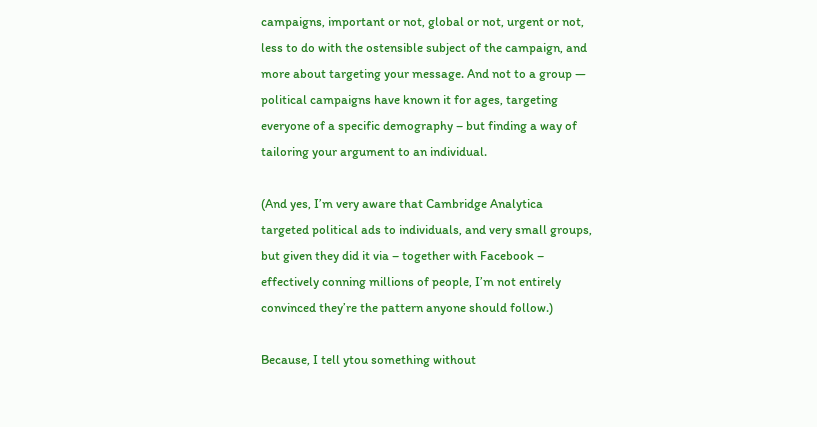campaigns, important or not, global or not, urgent or not, less to do with the ostensible subject of the campaign, and more about targeting your message. And not to a group — political campaigns have known it for ages, targeting everyone of a specific demography – but finding a way of tailoring your argument to an individual.

(And yes, I’m very aware that Cambridge Analytica targeted political ads to individuals, and very small groups, but given they did it via – together with Facebook – effectively conning millions of people, I’m not entirely convinced they’re the pattern anyone should follow.)

Because, I tell ytou something without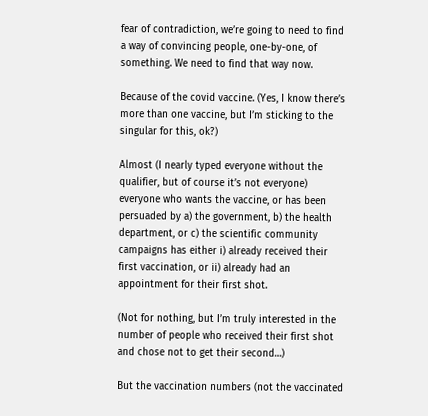fear of contradiction, we’re going to need to find a way of convincing people, one-by-one, of something. We need to find that way now.

Because of the covid vaccine. (Yes, I know there’s more than one vaccine, but I’m sticking to the singular for this, ok?)

Almost (I nearly typed everyone without the qualifier, but of course it’s not everyone) everyone who wants the vaccine, or has been persuaded by a) the government, b) the health department, or c) the scientific community campaigns has either i) already received their first vaccination, or ii) already had an appointment for their first shot.

(Not for nothing, but I’m truly interested in the number of people who received their first shot and chose not to get their second…)

But the vaccination numbers (not the vaccinated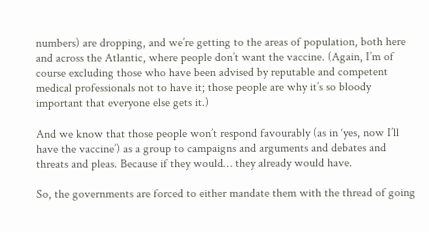numbers) are dropping, and we’re getting to the areas of population, both here and across the Atlantic, where people don’t want the vaccine. (Again, I’m of course excluding those who have been advised by reputable and competent medical professionals not to have it; those people are why it’s so bloody important that everyone else gets it.)

And we know that those people won’t respond favourably (as in ‘yes, now I’ll have the vaccine’) as a group to campaigns and arguments and debates and threats and pleas. Because if they would… they already would have.

So, the governments are forced to either mandate them with the thread of going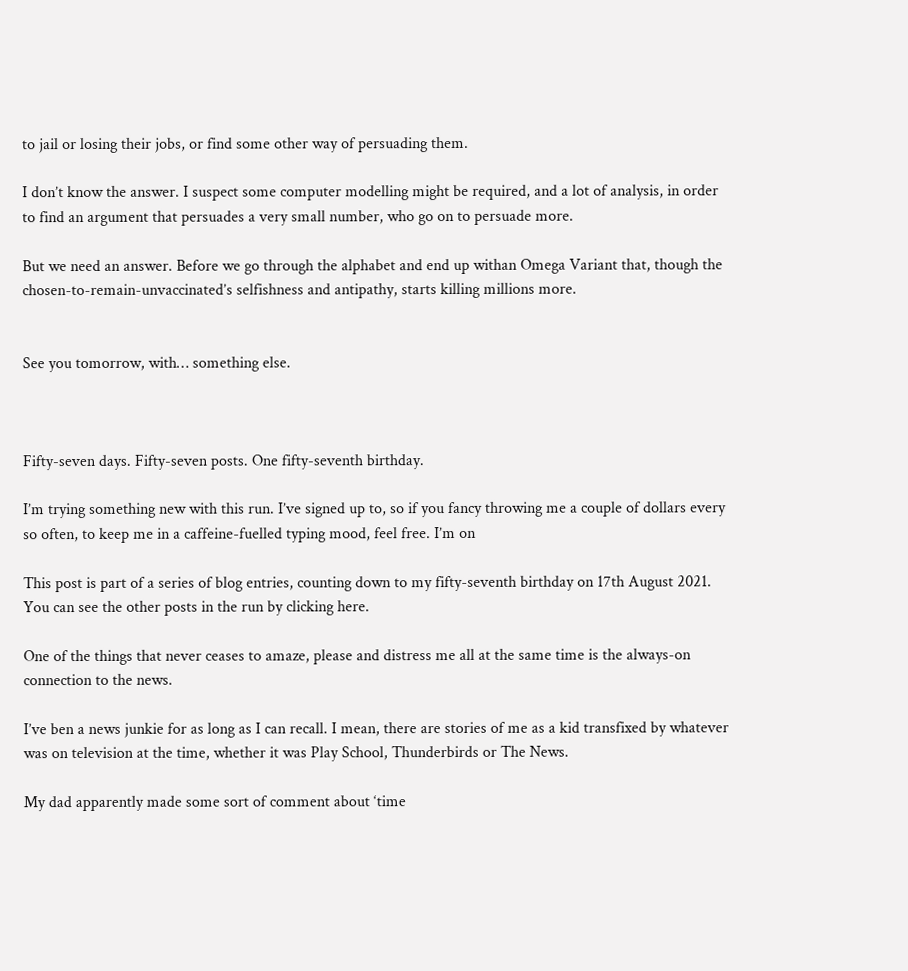to jail or losing their jobs, or find some other way of persuading them.

I don’t know the answer. I suspect some computer modelling might be required, and a lot of analysis, in order to find an argument that persuades a very small number, who go on to persuade more.

But we need an answer. Before we go through the alphabet and end up withan Omega Variant that, though the chosen-to-remain-unvaccinated’s selfishness and antipathy, starts killing millions more.


See you tomorrow, with… something else.



Fifty-seven days. Fifty-seven posts. One fifty-seventh birthday.

I’m trying something new with this run. I’ve signed up to, so if you fancy throwing me a couple of dollars every so often, to keep me in a caffeine-fuelled typing mood, feel free. I’m on

This post is part of a series of blog entries, counting down to my fifty-seventh birthday on 17th August 2021. You can see the other posts in the run by clicking here.

One of the things that never ceases to amaze, please and distress me all at the same time is the always-on connection to the news.

I’ve ben a news junkie for as long as I can recall. I mean, there are stories of me as a kid transfixed by whatever was on television at the time, whether it was Play School, Thunderbirds or The News.

My dad apparently made some sort of comment about ‘time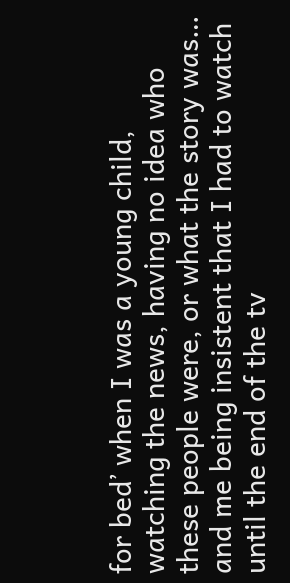for bed’ when I was a young child, watching the news, having no idea who these people were, or what the story was… and me being insistent that I had to watch until the end of the tv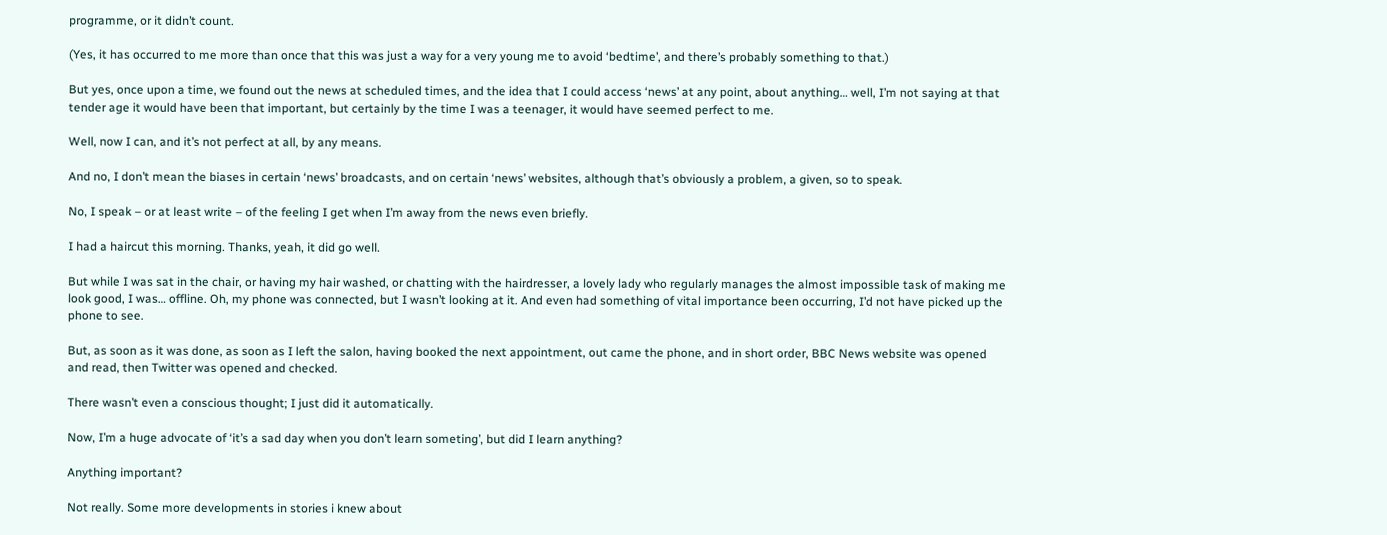programme, or it didn’t count.

(Yes, it has occurred to me more than once that this was just a way for a very young me to avoid ‘bedtime’, and there’s probably something to that.)

But yes, once upon a time, we found out the news at scheduled times, and the idea that I could access ‘news’ at any point, about anything… well, I’m not saying at that tender age it would have been that important, but certainly by the time I was a teenager, it would have seemed perfect to me.

Well, now I can, and it’s not perfect at all, by any means.

And no, I don’t mean the biases in certain ‘news’ broadcasts, and on certain ‘news’ websites, although that’s obviously a problem, a given, so to speak.

No, I speak – or at least write – of the feeling I get when I’m away from the news even briefly.

I had a haircut this morning. Thanks, yeah, it did go well.

But while I was sat in the chair, or having my hair washed, or chatting with the hairdresser, a lovely lady who regularly manages the almost impossible task of making me look good, I was… offline. Oh, my phone was connected, but I wasn’t looking at it. And even had something of vital importance been occurring, I’d not have picked up the phone to see.

But, as soon as it was done, as soon as I left the salon, having booked the next appointment, out came the phone, and in short order, BBC News website was opened and read, then Twitter was opened and checked.

There wasn’t even a conscious thought; I just did it automatically.

Now, I’m a huge advocate of ‘it’s a sad day when you don’t learn someting’, but did I learn anything?

Anything important?

Not really. Some more developments in stories i knew about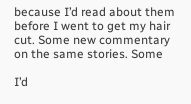because I’d read about them before I went to get my hair cut. Some new commentary on the same stories. Some

I’d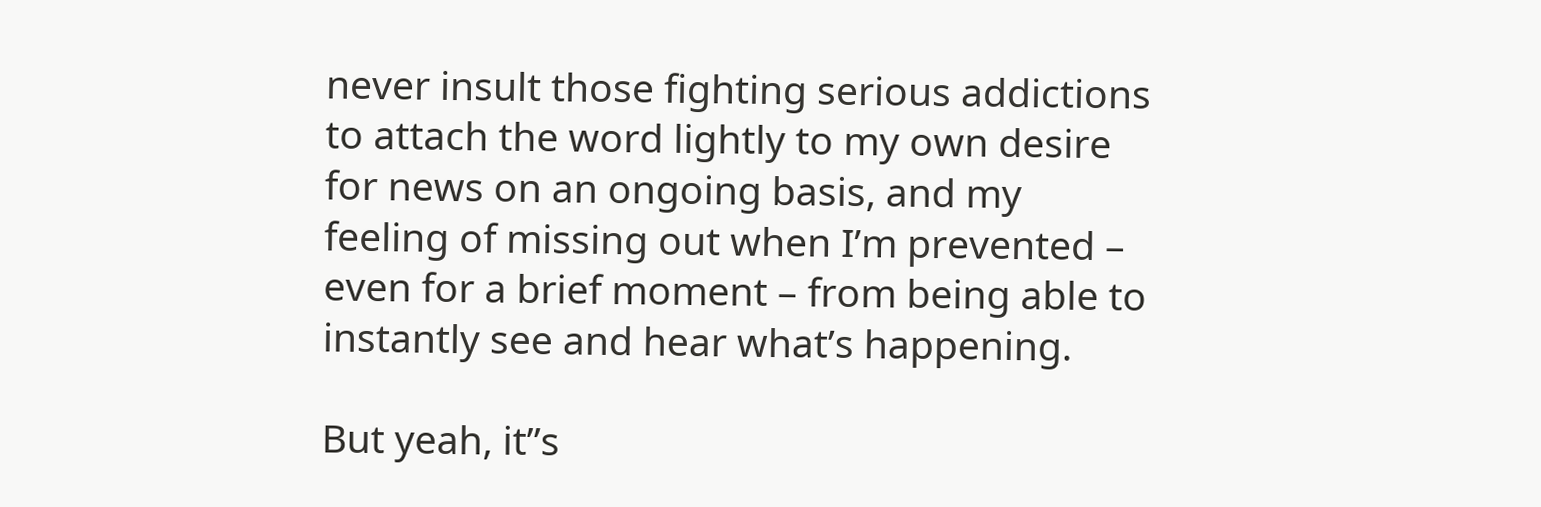never insult those fighting serious addictions to attach the word lightly to my own desire for news on an ongoing basis, and my feeling of missing out when I’m prevented – even for a brief moment – from being able to instantly see and hear what’s happening.

But yeah, it”s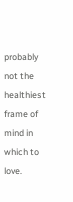probably not the healthiest frame of mind in which to love.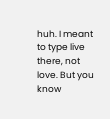huh. I meant to type live there, not love. But you know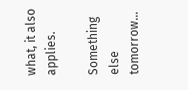what, it also applies.

Something else tomorrow…